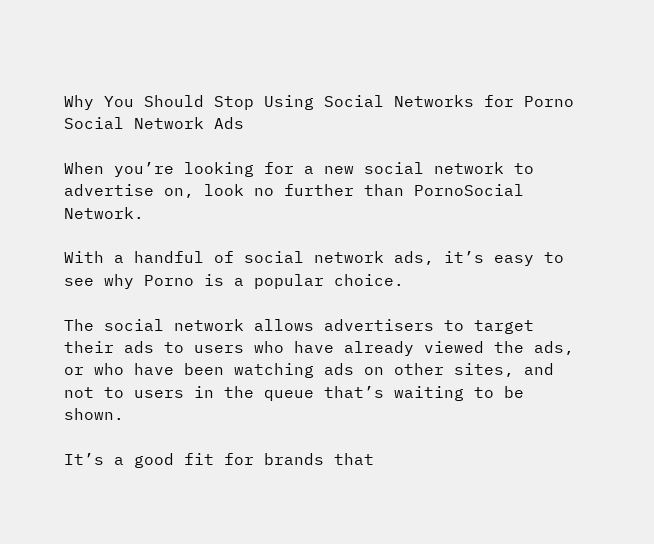Why You Should Stop Using Social Networks for Porno Social Network Ads

When you’re looking for a new social network to advertise on, look no further than PornoSocial Network.

With a handful of social network ads, it’s easy to see why Porno is a popular choice.

The social network allows advertisers to target their ads to users who have already viewed the ads, or who have been watching ads on other sites, and not to users in the queue that’s waiting to be shown.

It’s a good fit for brands that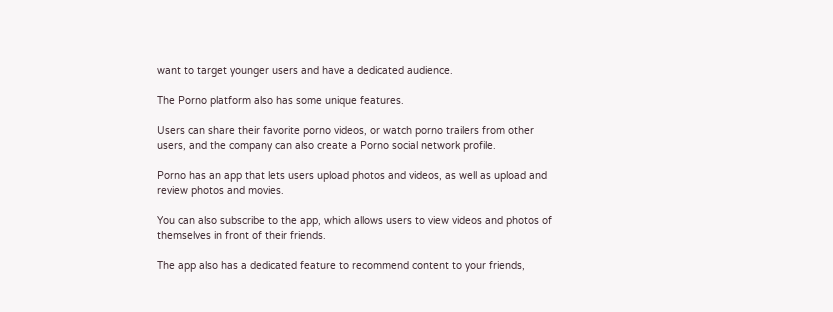want to target younger users and have a dedicated audience.

The Porno platform also has some unique features.

Users can share their favorite porno videos, or watch porno trailers from other users, and the company can also create a Porno social network profile.

Porno has an app that lets users upload photos and videos, as well as upload and review photos and movies.

You can also subscribe to the app, which allows users to view videos and photos of themselves in front of their friends.

The app also has a dedicated feature to recommend content to your friends,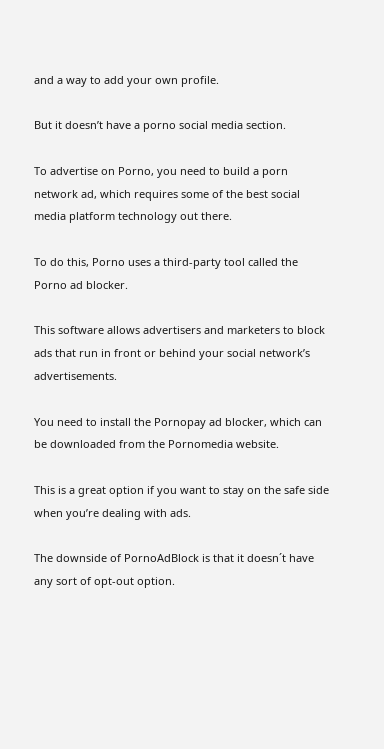and a way to add your own profile.

But it doesn’t have a porno social media section.

To advertise on Porno, you need to build a porn network ad, which requires some of the best social media platform technology out there.

To do this, Porno uses a third-party tool called the Porno ad blocker.

This software allows advertisers and marketers to block ads that run in front or behind your social network’s advertisements.

You need to install the Pornopay ad blocker, which can be downloaded from the Pornomedia website.

This is a great option if you want to stay on the safe side when you’re dealing with ads.

The downside of PornoAdBlock is that it doesn´t have any sort of opt-out option.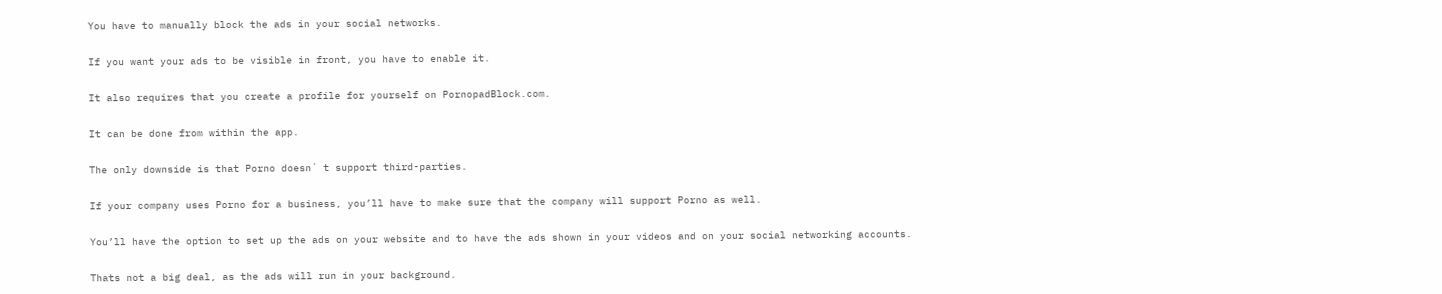You have to manually block the ads in your social networks.

If you want your ads to be visible in front, you have to enable it.

It also requires that you create a profile for yourself on PornopadBlock.com.

It can be done from within the app.

The only downside is that Porno doesn´ t support third-parties.

If your company uses Porno for a business, you’ll have to make sure that the company will support Porno as well.

You’ll have the option to set up the ads on your website and to have the ads shown in your videos and on your social networking accounts.

Thats not a big deal, as the ads will run in your background.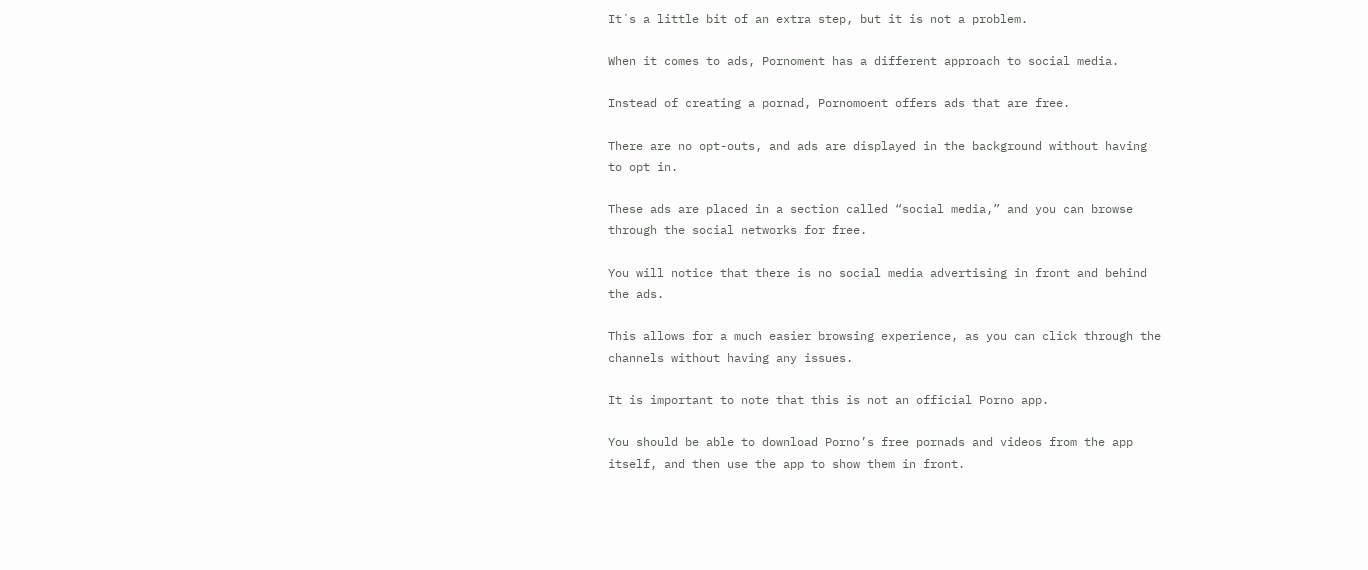It´s a little bit of an extra step, but it is not a problem.

When it comes to ads, Pornoment has a different approach to social media.

Instead of creating a pornad, Pornomoent offers ads that are free.

There are no opt-outs, and ads are displayed in the background without having to opt in.

These ads are placed in a section called “social media,” and you can browse through the social networks for free.

You will notice that there is no social media advertising in front and behind the ads.

This allows for a much easier browsing experience, as you can click through the channels without having any issues.

It is important to note that this is not an official Porno app.

You should be able to download Porno’s free pornads and videos from the app itself, and then use the app to show them in front.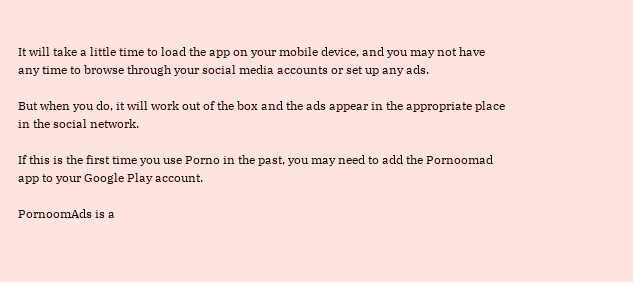It will take a little time to load the app on your mobile device, and you may not have any time to browse through your social media accounts or set up any ads.

But when you do, it will work out of the box and the ads appear in the appropriate place in the social network.

If this is the first time you use Porno in the past, you may need to add the Pornoomad app to your Google Play account.

PornoomAds is a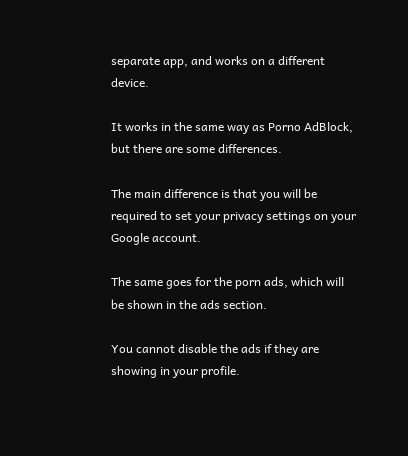separate app, and works on a different device.

It works in the same way as Porno AdBlock, but there are some differences.

The main difference is that you will be required to set your privacy settings on your Google account.

The same goes for the porn ads, which will be shown in the ads section.

You cannot disable the ads if they are showing in your profile.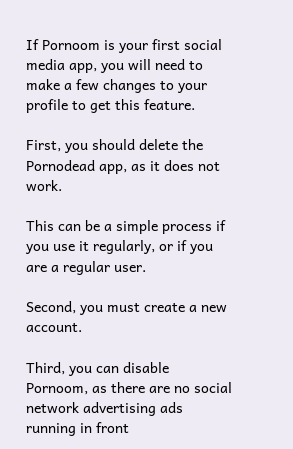If Pornoom is your first social media app, you will need to make a few changes to your profile to get this feature.

First, you should delete the Pornodead app, as it does not work.

This can be a simple process if you use it regularly, or if you are a regular user.

Second, you must create a new account.

Third, you can disable Pornoom, as there are no social network advertising ads running in front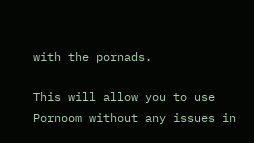with the pornads.

This will allow you to use Pornoom without any issues in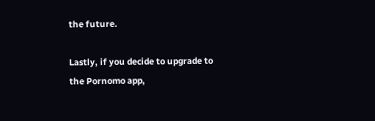the future.

Lastly, if you decide to upgrade to the Pornomo app,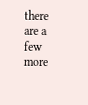there are a few more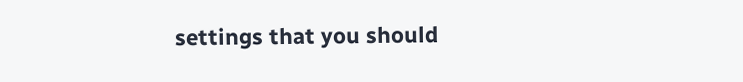settings that you should